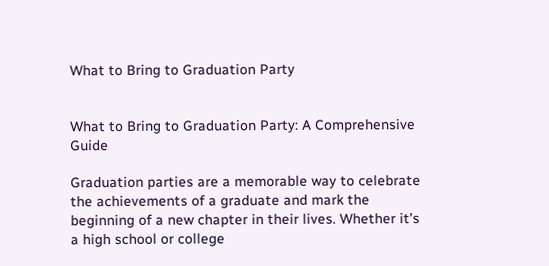What to Bring to Graduation Party


What to Bring to Graduation Party: A Comprehensive Guide

Graduation parties are a memorable way to celebrate the achievements of a graduate and mark the beginning of a new chapter in their lives. Whether it’s a high school or college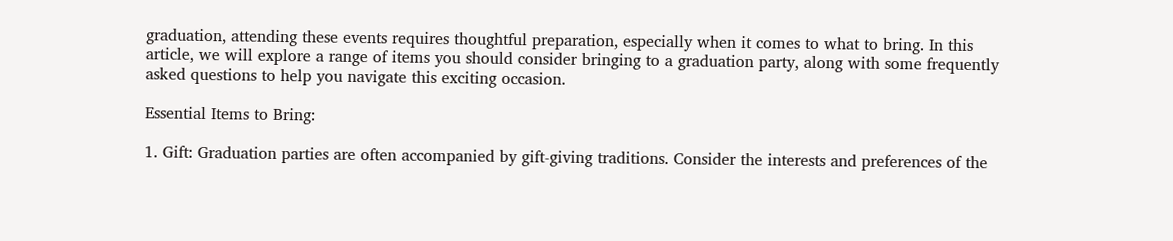graduation, attending these events requires thoughtful preparation, especially when it comes to what to bring. In this article, we will explore a range of items you should consider bringing to a graduation party, along with some frequently asked questions to help you navigate this exciting occasion.

Essential Items to Bring:

1. Gift: Graduation parties are often accompanied by gift-giving traditions. Consider the interests and preferences of the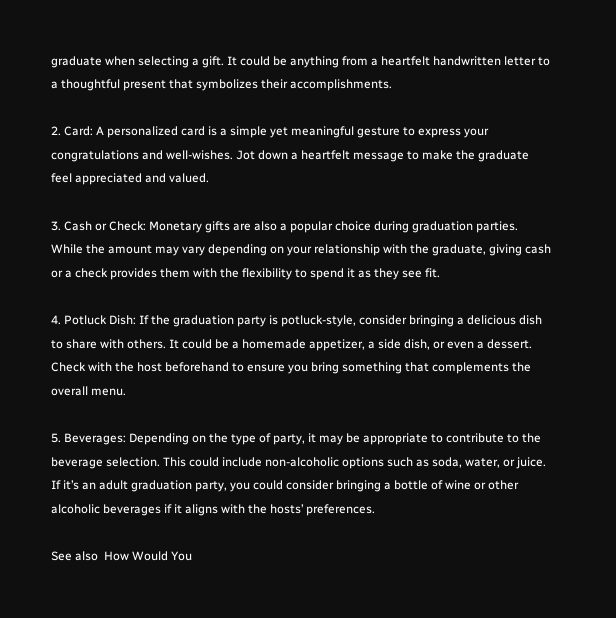graduate when selecting a gift. It could be anything from a heartfelt handwritten letter to a thoughtful present that symbolizes their accomplishments.

2. Card: A personalized card is a simple yet meaningful gesture to express your congratulations and well-wishes. Jot down a heartfelt message to make the graduate feel appreciated and valued.

3. Cash or Check: Monetary gifts are also a popular choice during graduation parties. While the amount may vary depending on your relationship with the graduate, giving cash or a check provides them with the flexibility to spend it as they see fit.

4. Potluck Dish: If the graduation party is potluck-style, consider bringing a delicious dish to share with others. It could be a homemade appetizer, a side dish, or even a dessert. Check with the host beforehand to ensure you bring something that complements the overall menu.

5. Beverages: Depending on the type of party, it may be appropriate to contribute to the beverage selection. This could include non-alcoholic options such as soda, water, or juice. If it’s an adult graduation party, you could consider bringing a bottle of wine or other alcoholic beverages if it aligns with the hosts’ preferences.

See also  How Would You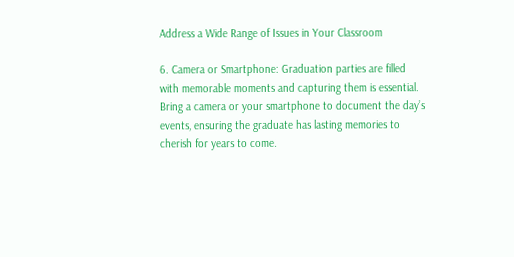Address a Wide Range of Issues in Your Classroom

6. Camera or Smartphone: Graduation parties are filled with memorable moments and capturing them is essential. Bring a camera or your smartphone to document the day’s events, ensuring the graduate has lasting memories to cherish for years to come.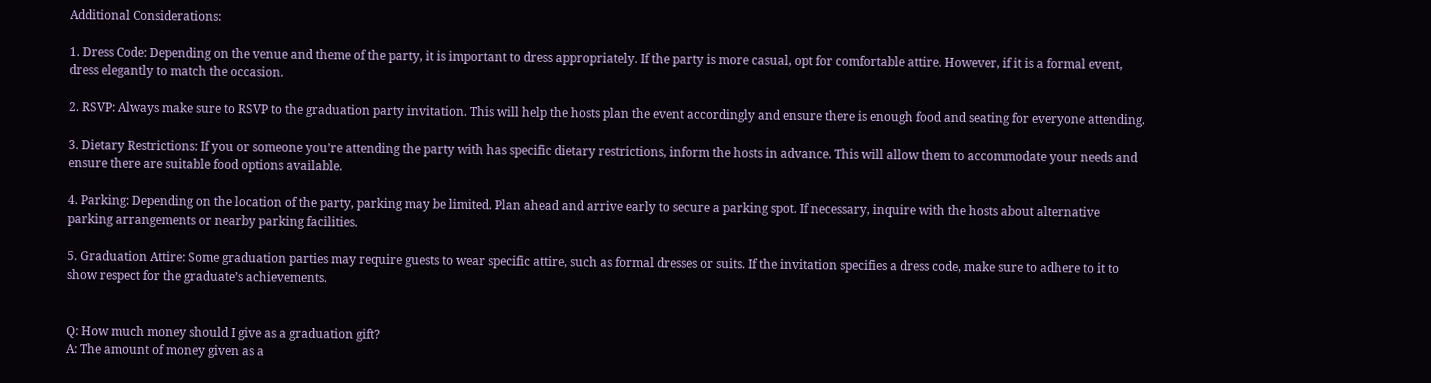Additional Considerations:

1. Dress Code: Depending on the venue and theme of the party, it is important to dress appropriately. If the party is more casual, opt for comfortable attire. However, if it is a formal event, dress elegantly to match the occasion.

2. RSVP: Always make sure to RSVP to the graduation party invitation. This will help the hosts plan the event accordingly and ensure there is enough food and seating for everyone attending.

3. Dietary Restrictions: If you or someone you’re attending the party with has specific dietary restrictions, inform the hosts in advance. This will allow them to accommodate your needs and ensure there are suitable food options available.

4. Parking: Depending on the location of the party, parking may be limited. Plan ahead and arrive early to secure a parking spot. If necessary, inquire with the hosts about alternative parking arrangements or nearby parking facilities.

5. Graduation Attire: Some graduation parties may require guests to wear specific attire, such as formal dresses or suits. If the invitation specifies a dress code, make sure to adhere to it to show respect for the graduate’s achievements.


Q: How much money should I give as a graduation gift?
A: The amount of money given as a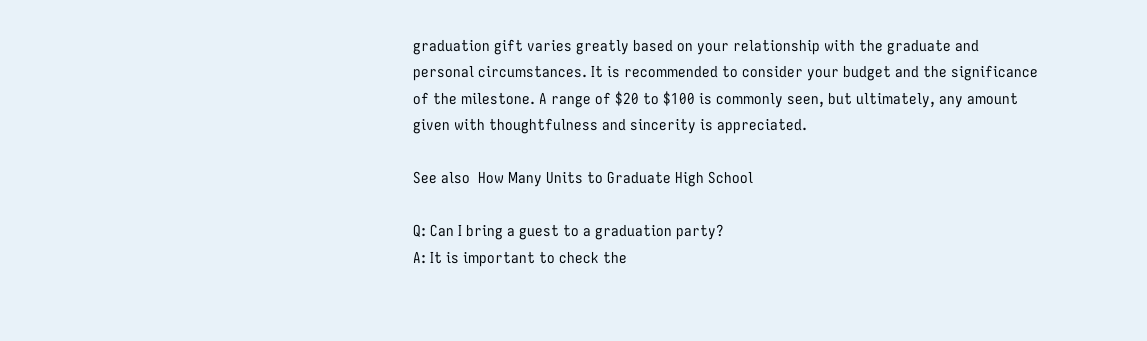graduation gift varies greatly based on your relationship with the graduate and personal circumstances. It is recommended to consider your budget and the significance of the milestone. A range of $20 to $100 is commonly seen, but ultimately, any amount given with thoughtfulness and sincerity is appreciated.

See also  How Many Units to Graduate High School

Q: Can I bring a guest to a graduation party?
A: It is important to check the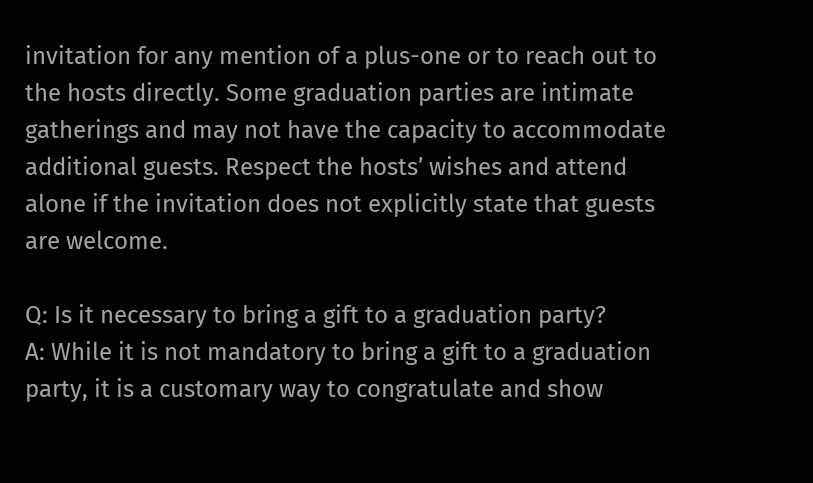invitation for any mention of a plus-one or to reach out to the hosts directly. Some graduation parties are intimate gatherings and may not have the capacity to accommodate additional guests. Respect the hosts’ wishes and attend alone if the invitation does not explicitly state that guests are welcome.

Q: Is it necessary to bring a gift to a graduation party?
A: While it is not mandatory to bring a gift to a graduation party, it is a customary way to congratulate and show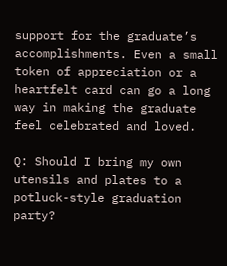support for the graduate’s accomplishments. Even a small token of appreciation or a heartfelt card can go a long way in making the graduate feel celebrated and loved.

Q: Should I bring my own utensils and plates to a potluck-style graduation party?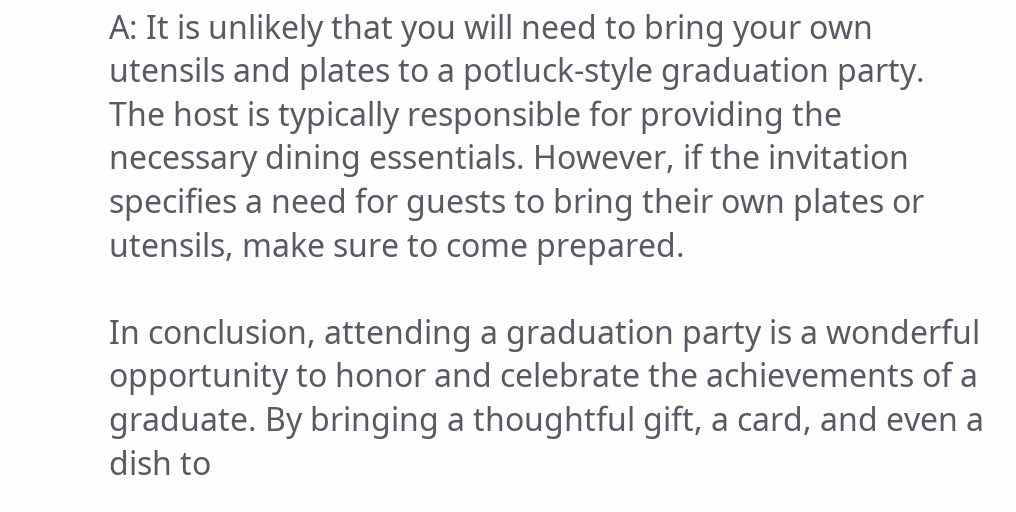A: It is unlikely that you will need to bring your own utensils and plates to a potluck-style graduation party. The host is typically responsible for providing the necessary dining essentials. However, if the invitation specifies a need for guests to bring their own plates or utensils, make sure to come prepared.

In conclusion, attending a graduation party is a wonderful opportunity to honor and celebrate the achievements of a graduate. By bringing a thoughtful gift, a card, and even a dish to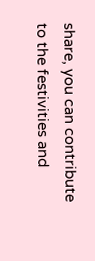share, you can contribute to the festivities and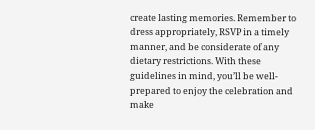create lasting memories. Remember to dress appropriately, RSVP in a timely manner, and be considerate of any dietary restrictions. With these guidelines in mind, you’ll be well-prepared to enjoy the celebration and make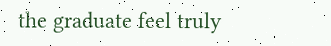the graduate feel truly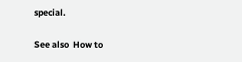special.

See also  How to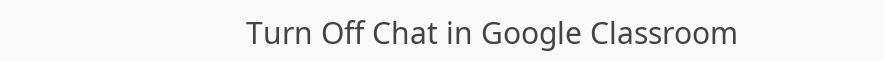Turn Off Chat in Google Classroom